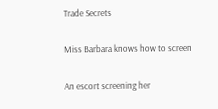Trade Secrets

Miss Barbara knows how to screen

An escort screening her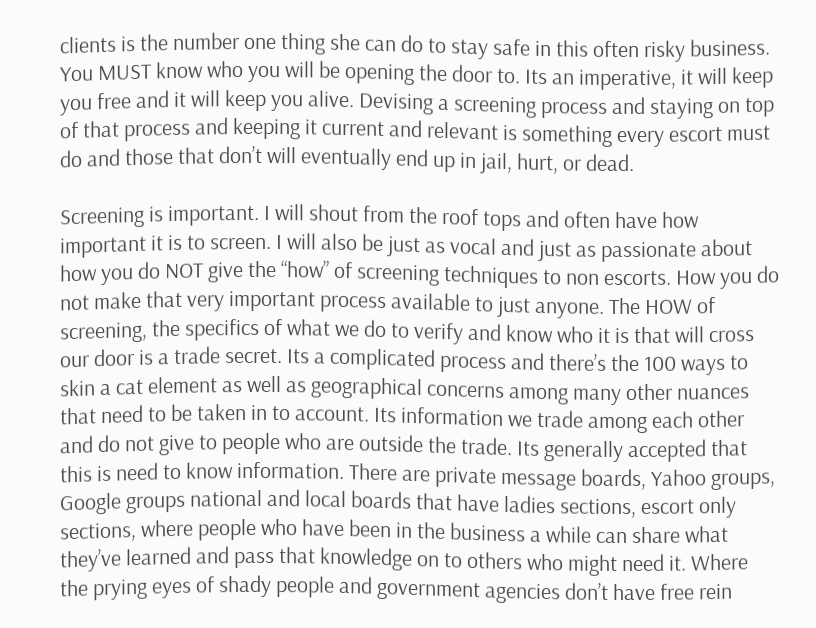clients is the number one thing she can do to stay safe in this often risky business. You MUST know who you will be opening the door to. Its an imperative, it will keep you free and it will keep you alive. Devising a screening process and staying on top of that process and keeping it current and relevant is something every escort must do and those that don’t will eventually end up in jail, hurt, or dead.

Screening is important. I will shout from the roof tops and often have how important it is to screen. I will also be just as vocal and just as passionate about how you do NOT give the “how” of screening techniques to non escorts. How you do not make that very important process available to just anyone. The HOW of screening, the specifics of what we do to verify and know who it is that will cross our door is a trade secret. Its a complicated process and there’s the 100 ways to skin a cat element as well as geographical concerns among many other nuances that need to be taken in to account. Its information we trade among each other and do not give to people who are outside the trade. Its generally accepted that this is need to know information. There are private message boards, Yahoo groups, Google groups national and local boards that have ladies sections, escort only sections, where people who have been in the business a while can share what they’ve learned and pass that knowledge on to others who might need it. Where the prying eyes of shady people and government agencies don’t have free rein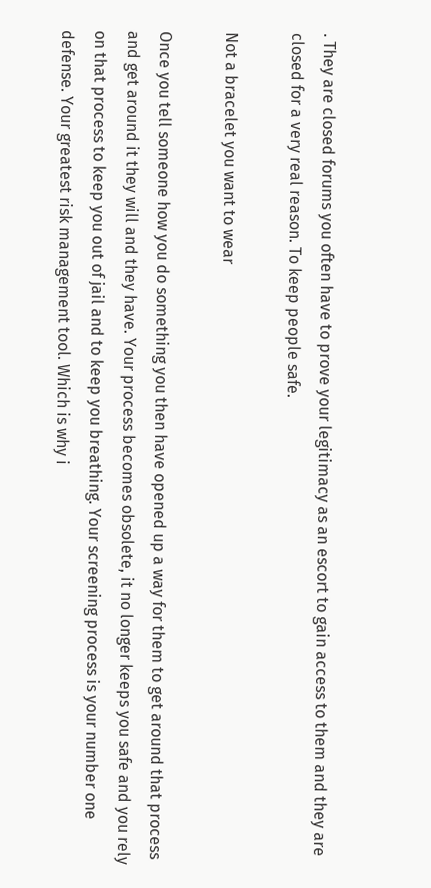. They are closed forums you often have to prove your legitimacy as an escort to gain access to them and they are closed for a very real reason. To keep people safe.

Not a bracelet you want to wear

Once you tell someone how you do something you then have opened up a way for them to get around that process and get around it they will and they have. Your process becomes obsolete, it no longer keeps you safe and you rely on that process to keep you out of jail and to keep you breathing. Your screening process is your number one defense. Your greatest risk management tool. Which is why i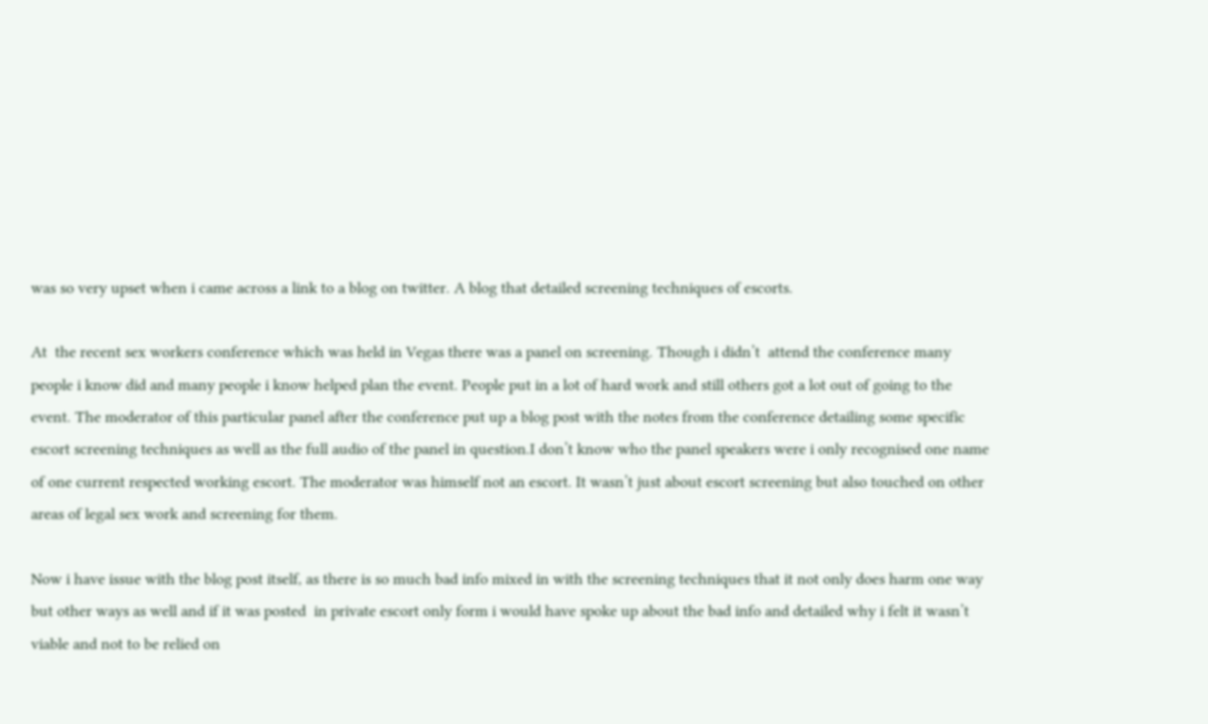was so very upset when i came across a link to a blog on twitter. A blog that detailed screening techniques of escorts.

At  the recent sex workers conference which was held in Vegas there was a panel on screening. Though i didn’t  attend the conference many people i know did and many people i know helped plan the event. People put in a lot of hard work and still others got a lot out of going to the event. The moderator of this particular panel after the conference put up a blog post with the notes from the conference detailing some specific escort screening techniques as well as the full audio of the panel in question.I don’t know who the panel speakers were i only recognised one name of one current respected working escort. The moderator was himself not an escort. It wasn’t just about escort screening but also touched on other areas of legal sex work and screening for them.

Now i have issue with the blog post itself, as there is so much bad info mixed in with the screening techniques that it not only does harm one way but other ways as well and if it was posted  in private escort only form i would have spoke up about the bad info and detailed why i felt it wasn’t viable and not to be relied on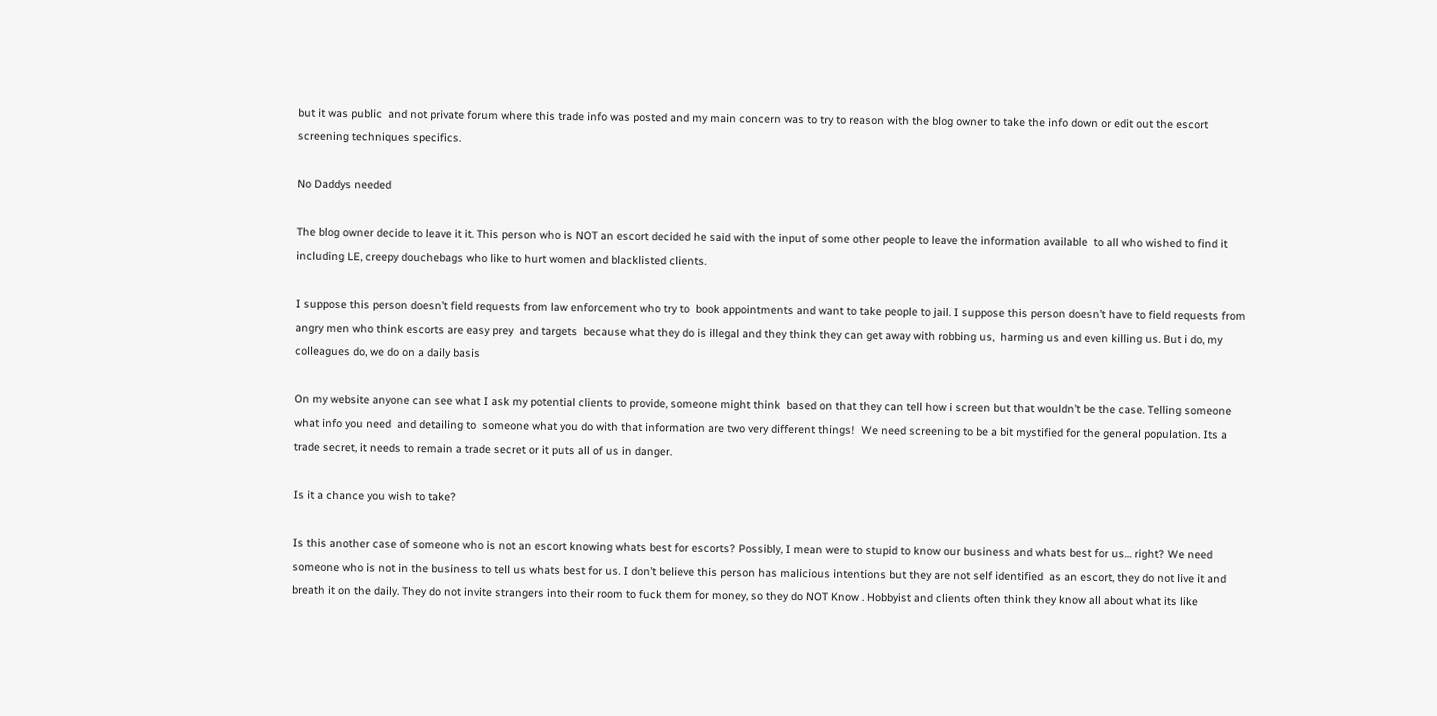but it was public  and not private forum where this trade info was posted and my main concern was to try to reason with the blog owner to take the info down or edit out the escort screening techniques specifics.

No Daddys needed

The blog owner decide to leave it it. This person who is NOT an escort decided he said with the input of some other people to leave the information available  to all who wished to find it including LE, creepy douchebags who like to hurt women and blacklisted clients.

I suppose this person doesn’t field requests from law enforcement who try to  book appointments and want to take people to jail. I suppose this person doesn’t have to field requests from angry men who think escorts are easy prey  and targets  because what they do is illegal and they think they can get away with robbing us,  harming us and even killing us. But i do, my colleagues do, we do on a daily basis

On my website anyone can see what I ask my potential clients to provide, someone might think  based on that they can tell how i screen but that wouldn’t be the case. Telling someone what info you need  and detailing to  someone what you do with that information are two very different things!  We need screening to be a bit mystified for the general population. Its a trade secret, it needs to remain a trade secret or it puts all of us in danger.

Is it a chance you wish to take?

Is this another case of someone who is not an escort knowing whats best for escorts? Possibly, I mean were to stupid to know our business and whats best for us… right? We need someone who is not in the business to tell us whats best for us. I don’t believe this person has malicious intentions but they are not self identified  as an escort, they do not live it and breath it on the daily. They do not invite strangers into their room to fuck them for money, so they do NOT Know . Hobbyist and clients often think they know all about what its like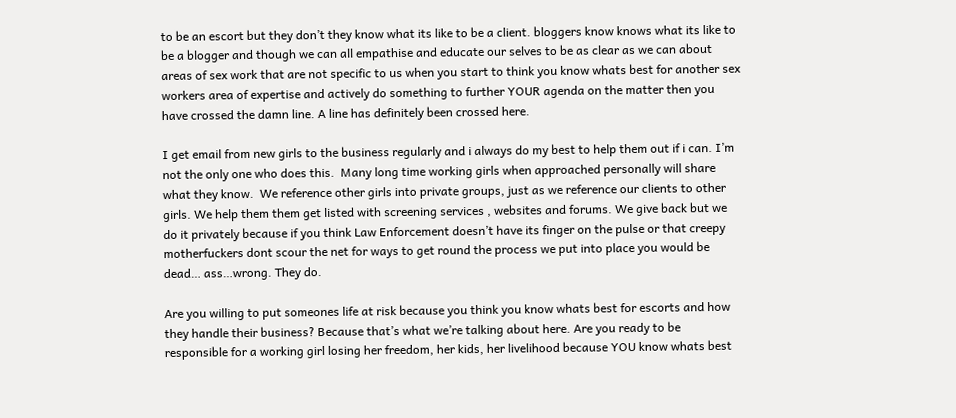to be an escort but they don’t they know what its like to be a client. bloggers know knows what its like to be a blogger and though we can all empathise and educate our selves to be as clear as we can about areas of sex work that are not specific to us when you start to think you know whats best for another sex workers area of expertise and actively do something to further YOUR agenda on the matter then you have crossed the damn line. A line has definitely been crossed here.

I get email from new girls to the business regularly and i always do my best to help them out if i can. I’m not the only one who does this.  Many long time working girls when approached personally will share what they know.  We reference other girls into private groups, just as we reference our clients to other girls. We help them them get listed with screening services , websites and forums. We give back but we do it privately because if you think Law Enforcement doesn’t have its finger on the pulse or that creepy motherfuckers dont scour the net for ways to get round the process we put into place you would be dead… ass…wrong. They do.

Are you willing to put someones life at risk because you think you know whats best for escorts and how they handle their business? Because that’s what we’re talking about here. Are you ready to be responsible for a working girl losing her freedom, her kids, her livelihood because YOU know whats best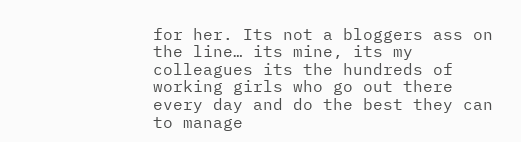for her. Its not a bloggers ass on the line… its mine, its my colleagues its the hundreds of working girls who go out there every day and do the best they can to manage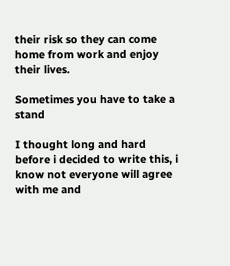their risk so they can come home from work and enjoy their lives.

Sometimes you have to take a stand

I thought long and hard before i decided to write this, i know not everyone will agree with me and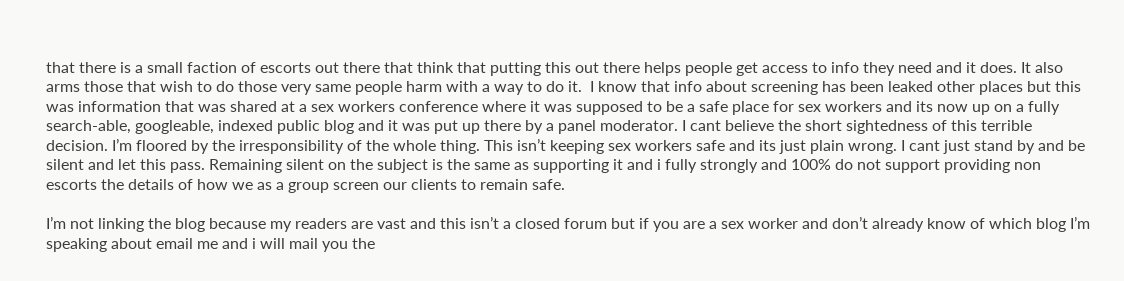that there is a small faction of escorts out there that think that putting this out there helps people get access to info they need and it does. It also arms those that wish to do those very same people harm with a way to do it.  I know that info about screening has been leaked other places but this was information that was shared at a sex workers conference where it was supposed to be a safe place for sex workers and its now up on a fully search-able, googleable, indexed public blog and it was put up there by a panel moderator. I cant believe the short sightedness of this terrible decision. I’m floored by the irresponsibility of the whole thing. This isn’t keeping sex workers safe and its just plain wrong. I cant just stand by and be silent and let this pass. Remaining silent on the subject is the same as supporting it and i fully strongly and 100% do not support providing non escorts the details of how we as a group screen our clients to remain safe.

I’m not linking the blog because my readers are vast and this isn’t a closed forum but if you are a sex worker and don’t already know of which blog I’m speaking about email me and i will mail you the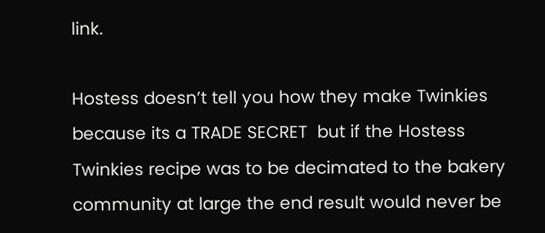link.

Hostess doesn’t tell you how they make Twinkies because its a TRADE SECRET  but if the Hostess Twinkies recipe was to be decimated to the bakery community at large the end result would never be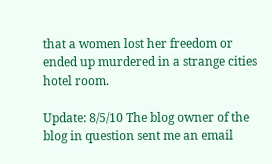that a women lost her freedom or ended up murdered in a strange cities hotel room.

Update: 8/5/10 The blog owner of the blog in question sent me an email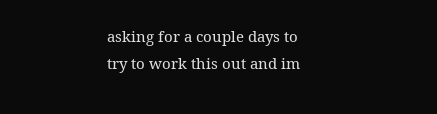asking for a couple days to try to work this out and im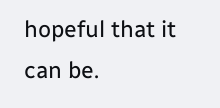hopeful that it can be.